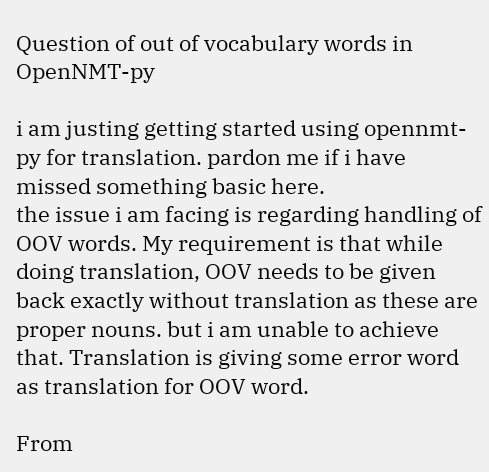Question of out of vocabulary words in OpenNMT-py

i am justing getting started using opennmt-py for translation. pardon me if i have missed something basic here.
the issue i am facing is regarding handling of OOV words. My requirement is that while doing translation, OOV needs to be given back exactly without translation as these are proper nouns. but i am unable to achieve that. Translation is giving some error word as translation for OOV word.

From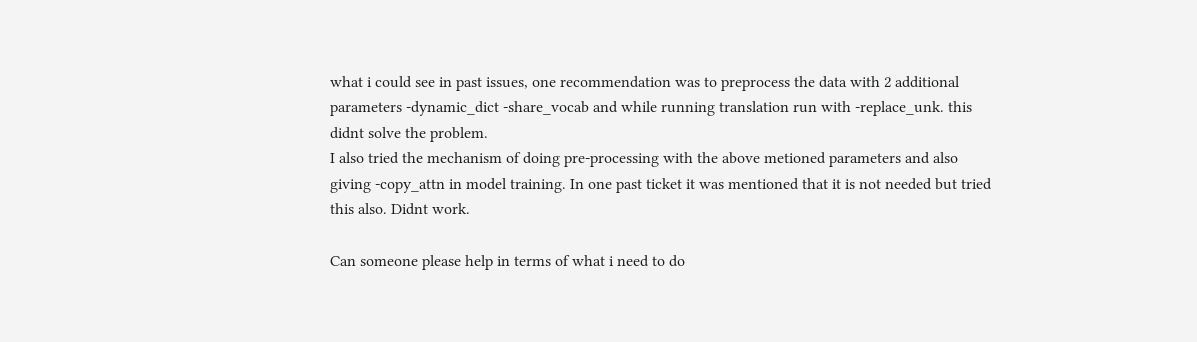what i could see in past issues, one recommendation was to preprocess the data with 2 additional parameters -dynamic_dict -share_vocab and while running translation run with -replace_unk. this didnt solve the problem.
I also tried the mechanism of doing pre-processing with the above metioned parameters and also giving -copy_attn in model training. In one past ticket it was mentioned that it is not needed but tried this also. Didnt work.

Can someone please help in terms of what i need to do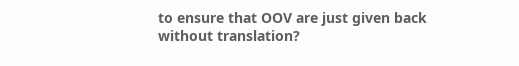to ensure that OOV are just given back without translation?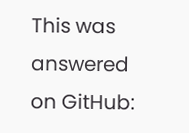This was answered on GitHub: